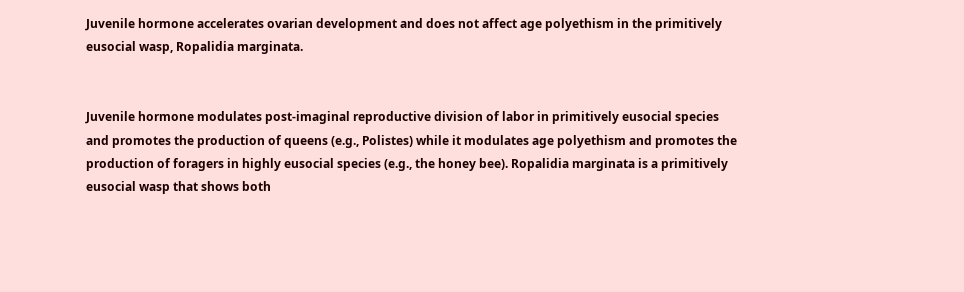Juvenile hormone accelerates ovarian development and does not affect age polyethism in the primitively eusocial wasp, Ropalidia marginata.


Juvenile hormone modulates post-imaginal reproductive division of labor in primitively eusocial species and promotes the production of queens (e.g., Polistes) while it modulates age polyethism and promotes the production of foragers in highly eusocial species (e.g., the honey bee). Ropalidia marginata is a primitively eusocial wasp that shows both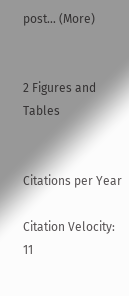post… (More)


2 Figures and Tables


Citations per Year

Citation Velocity: 11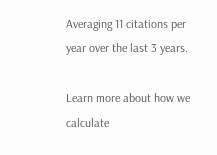Averaging 11 citations per year over the last 3 years.

Learn more about how we calculate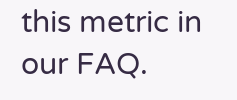this metric in our FAQ.